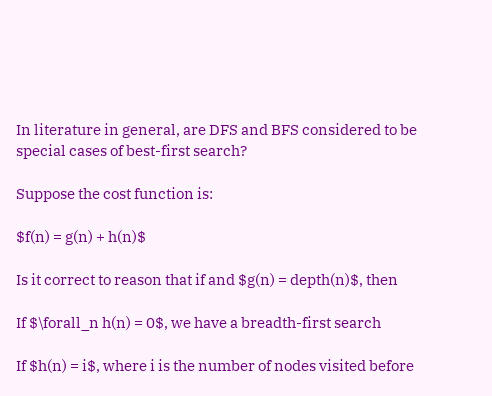In literature in general, are DFS and BFS considered to be special cases of best-first search?

Suppose the cost function is:

$f(n) = g(n) + h(n)$

Is it correct to reason that if and $g(n) = depth(n)$, then

If $\forall_n h(n) = 0$, we have a breadth-first search

If $h(n) = i$, where i is the number of nodes visited before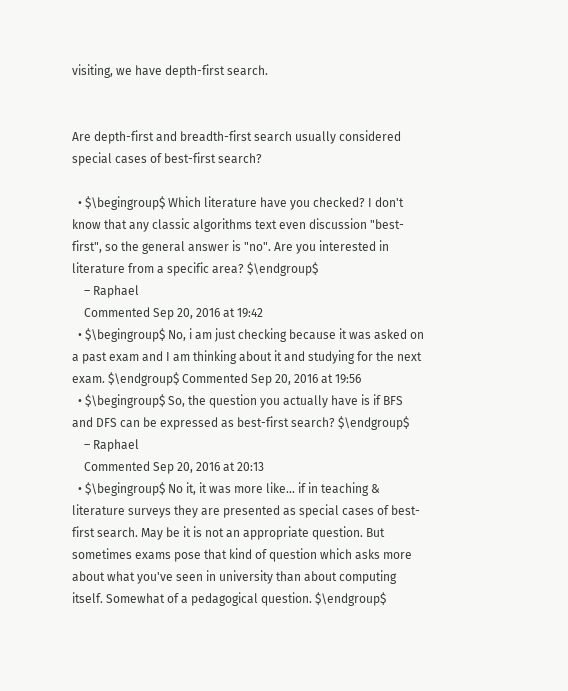visiting, we have depth-first search.


Are depth-first and breadth-first search usually considered special cases of best-first search?

  • $\begingroup$ Which literature have you checked? I don't know that any classic algorithms text even discussion "best-first", so the general answer is "no". Are you interested in literature from a specific area? $\endgroup$
    – Raphael
    Commented Sep 20, 2016 at 19:42
  • $\begingroup$ No, i am just checking because it was asked on a past exam and I am thinking about it and studying for the next exam. $\endgroup$ Commented Sep 20, 2016 at 19:56
  • $\begingroup$ So, the question you actually have is if BFS and DFS can be expressed as best-first search? $\endgroup$
    – Raphael
    Commented Sep 20, 2016 at 20:13
  • $\begingroup$ No it, it was more like... if in teaching & literature surveys they are presented as special cases of best-first search. May be it is not an appropriate question. But sometimes exams pose that kind of question which asks more about what you've seen in university than about computing itself. Somewhat of a pedagogical question. $\endgroup$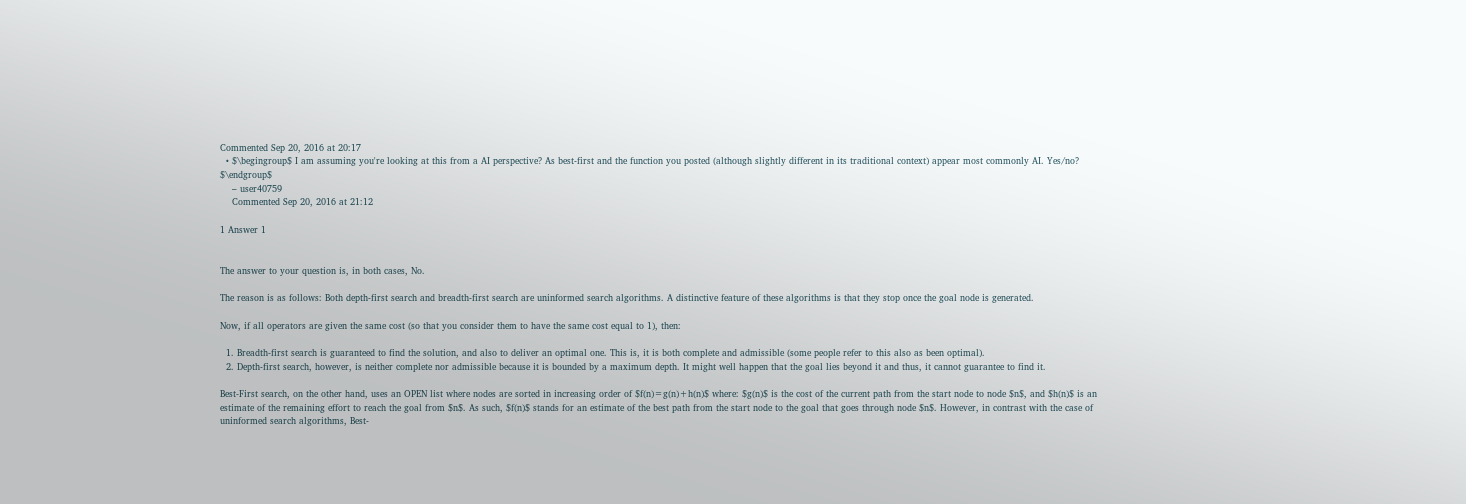Commented Sep 20, 2016 at 20:17
  • $\begingroup$ I am assuming you're looking at this from a AI perspective? As best-first and the function you posted (although slightly different in its traditional context) appear most commonly AI. Yes/no? $\endgroup$
    – user40759
    Commented Sep 20, 2016 at 21:12

1 Answer 1


The answer to your question is, in both cases, No.

The reason is as follows: Both depth-first search and breadth-first search are uninformed search algorithms. A distinctive feature of these algorithms is that they stop once the goal node is generated.

Now, if all operators are given the same cost (so that you consider them to have the same cost equal to 1), then:

  1. Breadth-first search is guaranteed to find the solution, and also to deliver an optimal one. This is, it is both complete and admissible (some people refer to this also as been optimal).
  2. Depth-first search, however, is neither complete nor admissible because it is bounded by a maximum depth. It might well happen that the goal lies beyond it and thus, it cannot guarantee to find it.

Best-First search, on the other hand, uses an OPEN list where nodes are sorted in increasing order of $f(n)=g(n)+h(n)$ where: $g(n)$ is the cost of the current path from the start node to node $n$, and $h(n)$ is an estimate of the remaining effort to reach the goal from $n$. As such, $f(n)$ stands for an estimate of the best path from the start node to the goal that goes through node $n$. However, in contrast with the case of uninformed search algorithms, Best-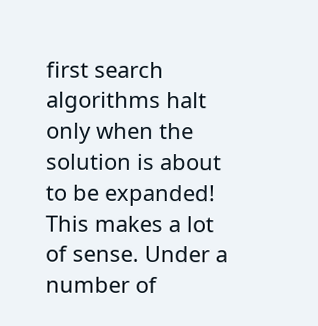first search algorithms halt only when the solution is about to be expanded! This makes a lot of sense. Under a number of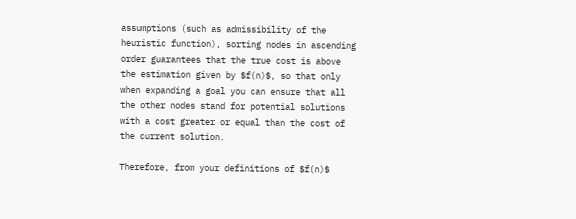assumptions (such as admissibility of the heuristic function), sorting nodes in ascending order guarantees that the true cost is above the estimation given by $f(n)$, so that only when expanding a goal you can ensure that all the other nodes stand for potential solutions with a cost greater or equal than the cost of the current solution.

Therefore, from your definitions of $f(n)$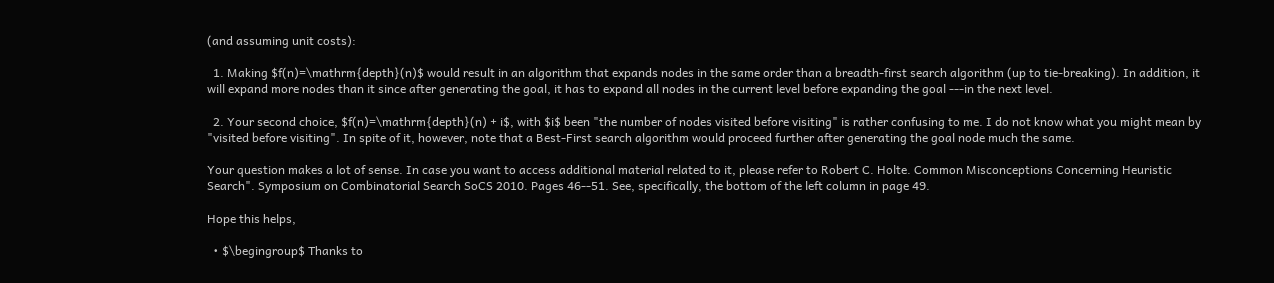(and assuming unit costs):

  1. Making $f(n)=\mathrm{depth}(n)$ would result in an algorithm that expands nodes in the same order than a breadth-first search algorithm (up to tie-breaking). In addition, it will expand more nodes than it since after generating the goal, it has to expand all nodes in the current level before expanding the goal ---in the next level.

  2. Your second choice, $f(n)=\mathrm{depth}(n) + i$, with $i$ been "the number of nodes visited before visiting" is rather confusing to me. I do not know what you might mean by "visited before visiting". In spite of it, however, note that a Best-First search algorithm would proceed further after generating the goal node much the same.

Your question makes a lot of sense. In case you want to access additional material related to it, please refer to Robert C. Holte. Common Misconceptions Concerning Heuristic Search". Symposium on Combinatorial Search SoCS 2010. Pages 46--51. See, specifically, the bottom of the left column in page 49.

Hope this helps,

  • $\begingroup$ Thanks to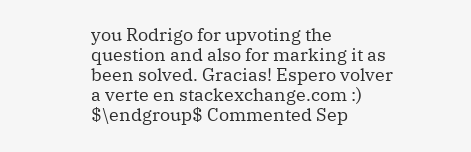you Rodrigo for upvoting the question and also for marking it as been solved. Gracias! Espero volver a verte en stackexchange.com :) $\endgroup$ Commented Sep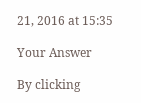21, 2016 at 15:35

Your Answer

By clicking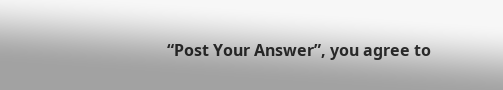“Post Your Answer”, you agree to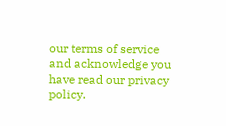our terms of service and acknowledge you have read our privacy policy.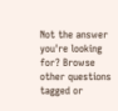Not the answer you're looking for? Browse other questions tagged or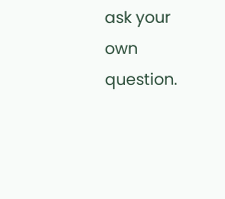ask your own question.